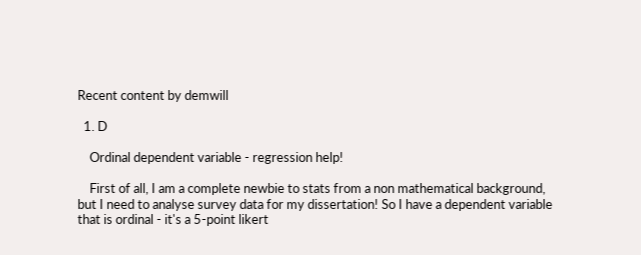Recent content by demwill

  1. D

    Ordinal dependent variable - regression help!

    First of all, I am a complete newbie to stats from a non mathematical background, but I need to analyse survey data for my dissertation! So I have a dependent variable that is ordinal - it's a 5-point likert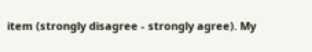item (strongly disagree - strongly agree). My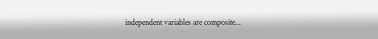independent variables are composite...